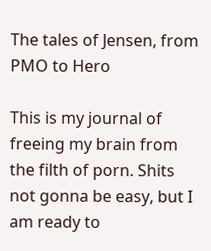The tales of Jensen, from PMO to Hero

This is my journal of freeing my brain from the filth of porn. Shits not gonna be easy, but I am ready to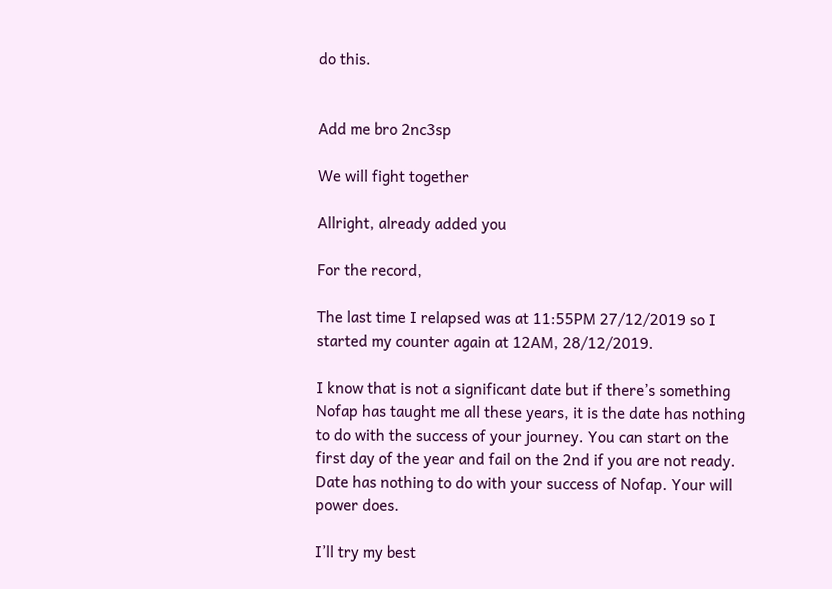do this.


Add me bro 2nc3sp

We will fight together

Allright, already added you

For the record,

The last time I relapsed was at 11:55PM 27/12/2019 so I started my counter again at 12AM, 28/12/2019.

I know that is not a significant date but if there’s something Nofap has taught me all these years, it is the date has nothing to do with the success of your journey. You can start on the first day of the year and fail on the 2nd if you are not ready. Date has nothing to do with your success of Nofap. Your will power does.

I’ll try my best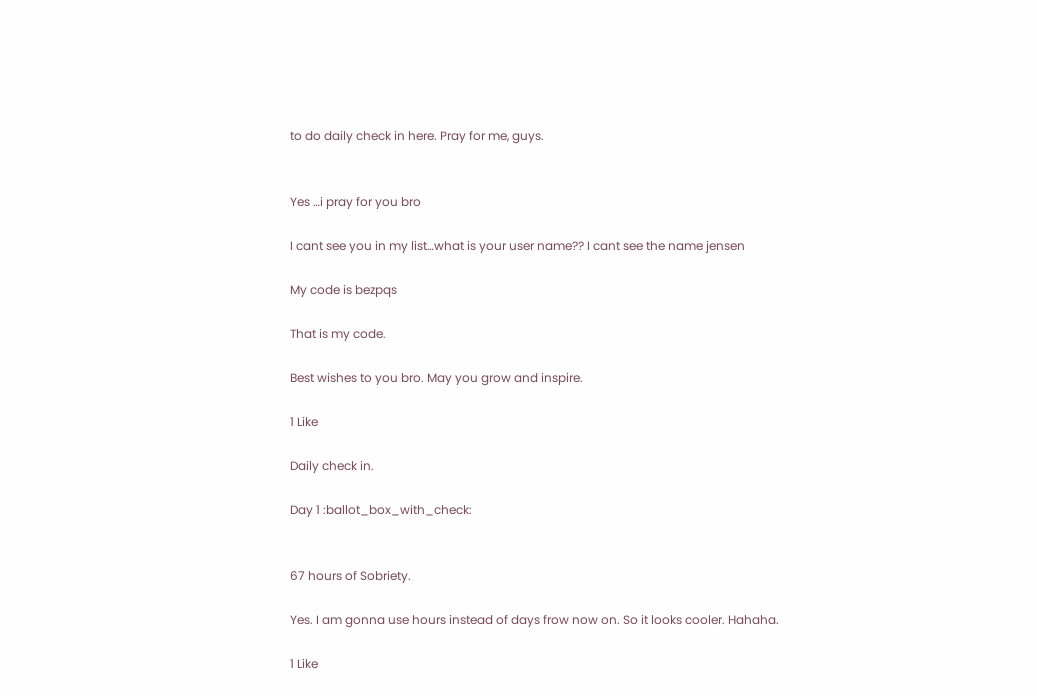to do daily check in here. Pray for me, guys.


Yes …i pray for you bro

I cant see you in my list…what is your user name?? I cant see the name jensen

My code is bezpqs

That is my code.

Best wishes to you bro. May you grow and inspire.

1 Like

Daily check in.

Day 1 :ballot_box_with_check:


67 hours of Sobriety.

Yes. I am gonna use hours instead of days frow now on. So it looks cooler. Hahaha.

1 Like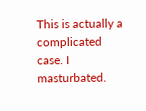This is actually a complicated case. I masturbated.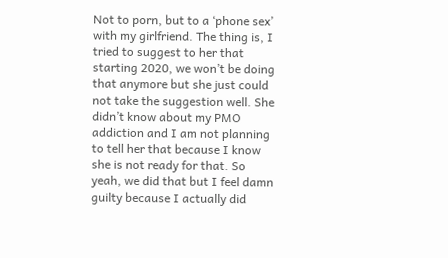Not to porn, but to a ‘phone sex’ with my girlfriend. The thing is, I tried to suggest to her that starting 2020, we won’t be doing that anymore but she just could not take the suggestion well. She didn’t know about my PMO addiction and I am not planning to tell her that because I know she is not ready for that. So yeah, we did that but I feel damn guilty because I actually did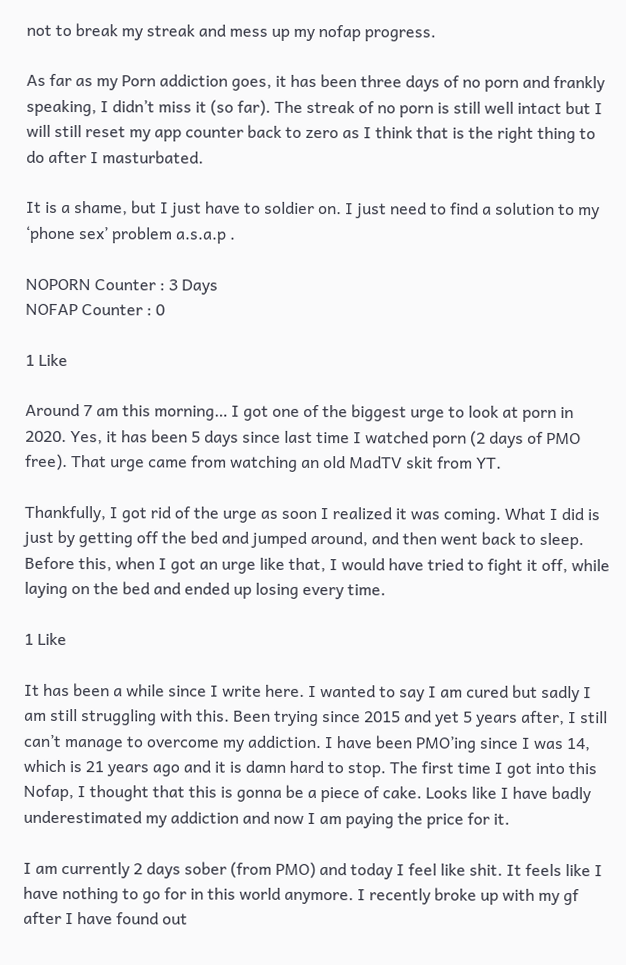not to break my streak and mess up my nofap progress.

As far as my Porn addiction goes, it has been three days of no porn and frankly speaking, I didn’t miss it (so far). The streak of no porn is still well intact but I will still reset my app counter back to zero as I think that is the right thing to do after I masturbated.

It is a shame, but I just have to soldier on. I just need to find a solution to my ‘phone sex’ problem a.s.a.p .

NOPORN Counter : 3 Days
NOFAP Counter : 0

1 Like

Around 7 am this morning… I got one of the biggest urge to look at porn in 2020. Yes, it has been 5 days since last time I watched porn (2 days of PMO free). That urge came from watching an old MadTV skit from YT.

Thankfully, I got rid of the urge as soon I realized it was coming. What I did is just by getting off the bed and jumped around, and then went back to sleep. Before this, when I got an urge like that, I would have tried to fight it off, while laying on the bed and ended up losing every time.

1 Like

It has been a while since I write here. I wanted to say I am cured but sadly I am still struggling with this. Been trying since 2015 and yet 5 years after, I still can’t manage to overcome my addiction. I have been PMO’ing since I was 14, which is 21 years ago and it is damn hard to stop. The first time I got into this Nofap, I thought that this is gonna be a piece of cake. Looks like I have badly underestimated my addiction and now I am paying the price for it.

I am currently 2 days sober (from PMO) and today I feel like shit. It feels like I have nothing to go for in this world anymore. I recently broke up with my gf after I have found out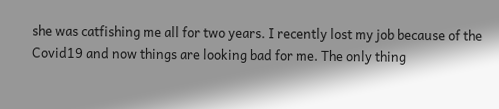she was catfishing me all for two years. I recently lost my job because of the Covid19 and now things are looking bad for me. The only thing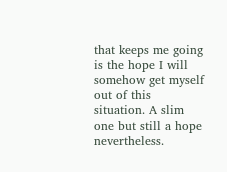that keeps me going is the hope I will somehow get myself out of this situation. A slim one but still a hope nevertheless.